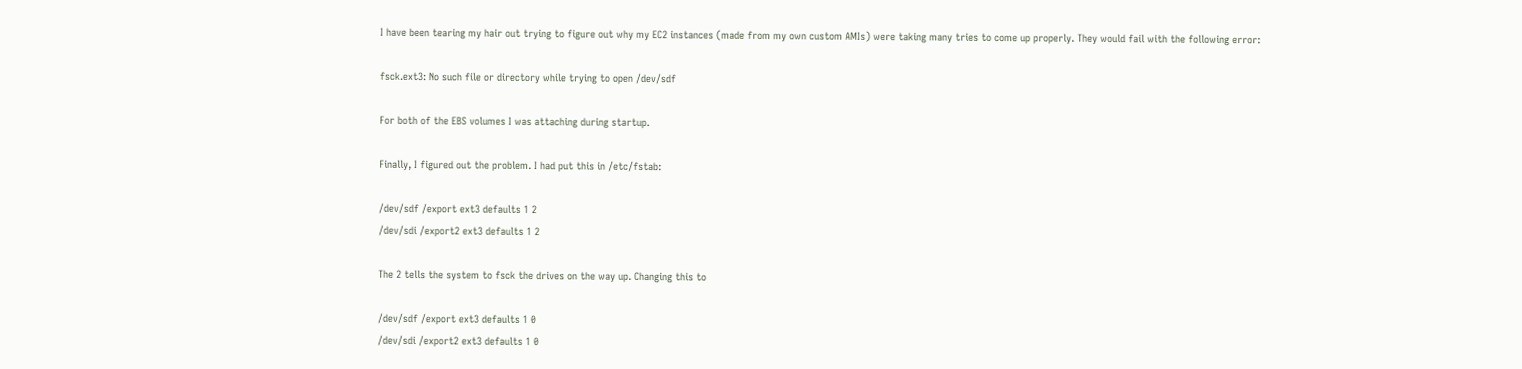I have been tearing my hair out trying to figure out why my EC2 instances (made from my own custom AMIs) were taking many tries to come up properly. They would fail with the following error:

fsck.ext3: No such file or directory while trying to open /dev/sdf

For both of the EBS volumes I was attaching during startup.

Finally, I figured out the problem. I had put this in /etc/fstab:

/dev/sdf /export ext3 defaults 1 2
/dev/sdi /export2 ext3 defaults 1 2

The 2 tells the system to fsck the drives on the way up. Changing this to

/dev/sdf /export ext3 defaults 1 0
/dev/sdi /export2 ext3 defaults 1 0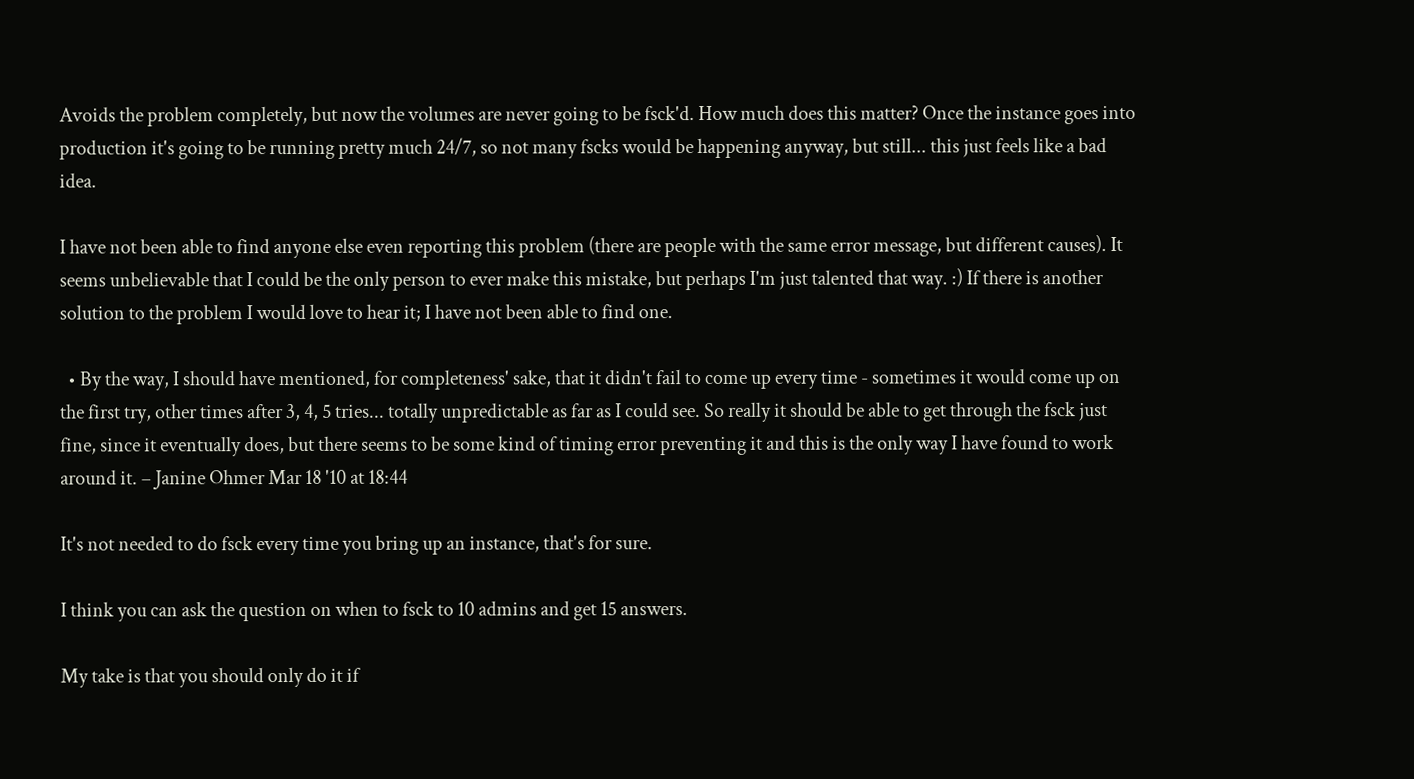Avoids the problem completely, but now the volumes are never going to be fsck'd. How much does this matter? Once the instance goes into production it's going to be running pretty much 24/7, so not many fscks would be happening anyway, but still... this just feels like a bad idea.

I have not been able to find anyone else even reporting this problem (there are people with the same error message, but different causes). It seems unbelievable that I could be the only person to ever make this mistake, but perhaps I'm just talented that way. :) If there is another solution to the problem I would love to hear it; I have not been able to find one.

  • By the way, I should have mentioned, for completeness' sake, that it didn't fail to come up every time - sometimes it would come up on the first try, other times after 3, 4, 5 tries... totally unpredictable as far as I could see. So really it should be able to get through the fsck just fine, since it eventually does, but there seems to be some kind of timing error preventing it and this is the only way I have found to work around it. – Janine Ohmer Mar 18 '10 at 18:44

It's not needed to do fsck every time you bring up an instance, that's for sure.

I think you can ask the question on when to fsck to 10 admins and get 15 answers.

My take is that you should only do it if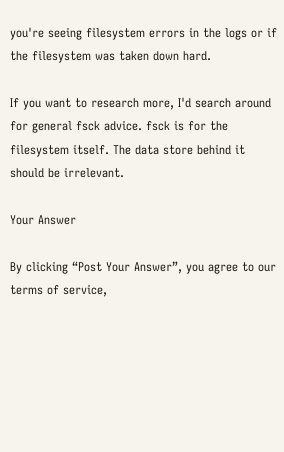you're seeing filesystem errors in the logs or if the filesystem was taken down hard.

If you want to research more, I'd search around for general fsck advice. fsck is for the filesystem itself. The data store behind it should be irrelevant.

Your Answer

By clicking “Post Your Answer”, you agree to our terms of service,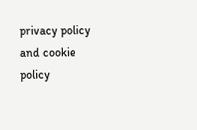privacy policy and cookie policy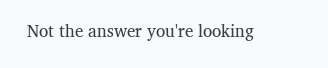Not the answer you're looking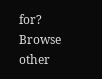for? Browse other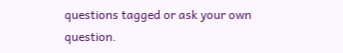questions tagged or ask your own question.